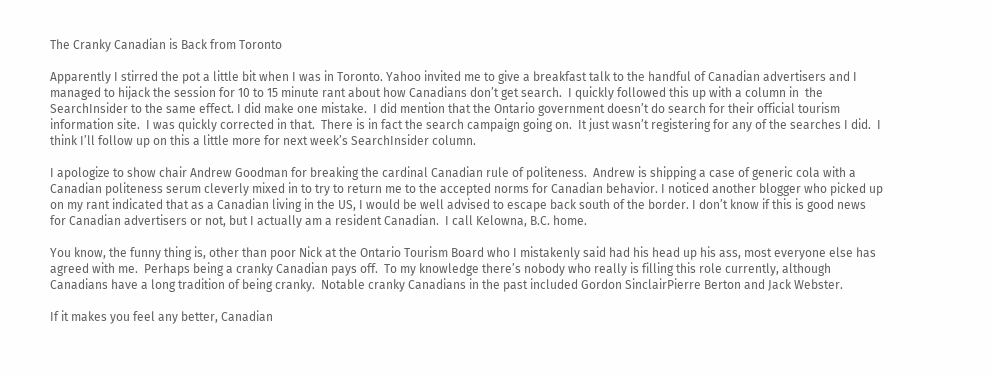The Cranky Canadian is Back from Toronto

Apparently I stirred the pot a little bit when I was in Toronto. Yahoo invited me to give a breakfast talk to the handful of Canadian advertisers and I managed to hijack the session for 10 to 15 minute rant about how Canadians don’t get search.  I quickly followed this up with a column in  the SearchInsider to the same effect. I did make one mistake.  I did mention that the Ontario government doesn’t do search for their official tourism information site.  I was quickly corrected in that.  There is in fact the search campaign going on.  It just wasn’t registering for any of the searches I did.  I think I’ll follow up on this a little more for next week’s SearchInsider column.

I apologize to show chair Andrew Goodman for breaking the cardinal Canadian rule of politeness.  Andrew is shipping a case of generic cola with a Canadian politeness serum cleverly mixed in to try to return me to the accepted norms for Canadian behavior. I noticed another blogger who picked up on my rant indicated that as a Canadian living in the US, I would be well advised to escape back south of the border. I don’t know if this is good news for Canadian advertisers or not, but I actually am a resident Canadian.  I call Kelowna, B.C. home.

You know, the funny thing is, other than poor Nick at the Ontario Tourism Board who I mistakenly said had his head up his ass, most everyone else has agreed with me.  Perhaps being a cranky Canadian pays off.  To my knowledge there’s nobody who really is filling this role currently, although Canadians have a long tradition of being cranky.  Notable cranky Canadians in the past included Gordon SinclairPierre Berton and Jack Webster.

If it makes you feel any better, Canadian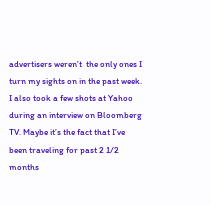advertisers weren’t  the only ones I turn my sights on in the past week.  I also took a few shots at Yahoo during an interview on Bloomberg TV. Maybe it’s the fact that I’ve been traveling for past 2 1/2 months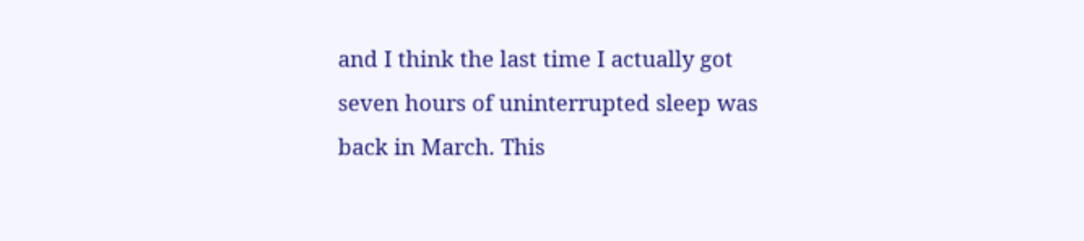and I think the last time I actually got seven hours of uninterrupted sleep was back in March. This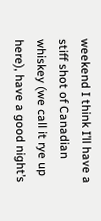weekend I think I’ll have a stiff shot of Canadian whiskey (we call it rye up here), have a good night’s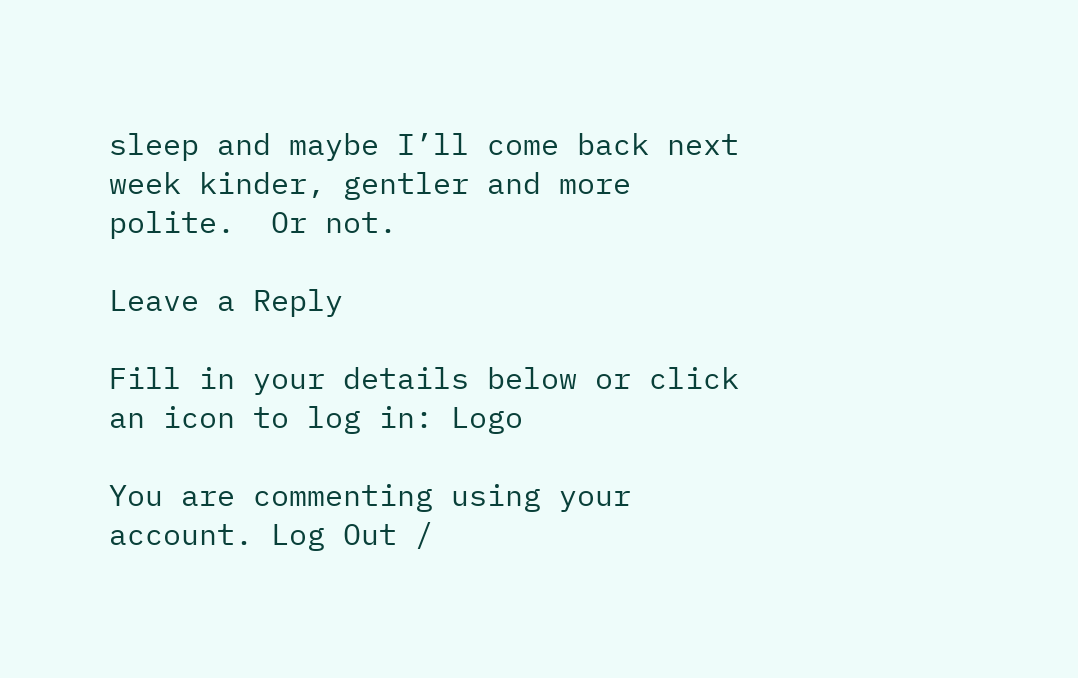sleep and maybe I’ll come back next week kinder, gentler and more polite.  Or not.

Leave a Reply

Fill in your details below or click an icon to log in: Logo

You are commenting using your account. Log Out /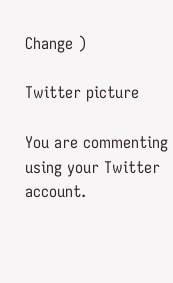Change )

Twitter picture

You are commenting using your Twitter account.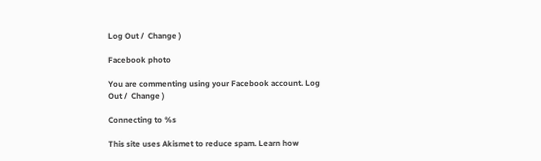Log Out /  Change )

Facebook photo

You are commenting using your Facebook account. Log Out /  Change )

Connecting to %s

This site uses Akismet to reduce spam. Learn how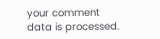your comment data is processed.